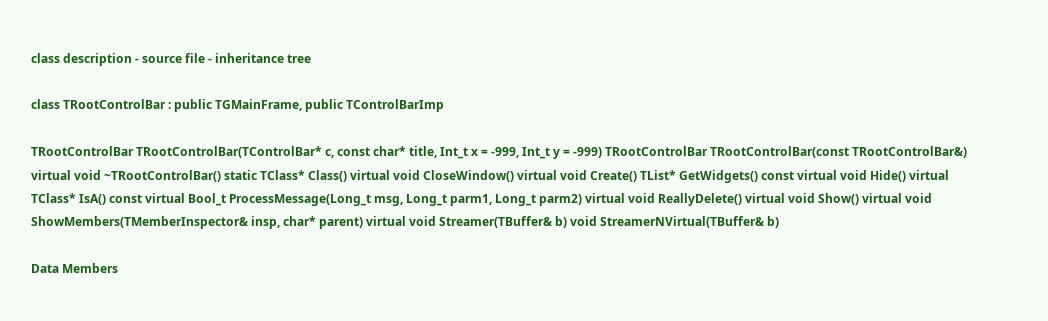class description - source file - inheritance tree

class TRootControlBar : public TGMainFrame, public TControlBarImp

TRootControlBar TRootControlBar(TControlBar* c, const char* title, Int_t x = -999, Int_t y = -999) TRootControlBar TRootControlBar(const TRootControlBar&) virtual void ~TRootControlBar() static TClass* Class() virtual void CloseWindow() virtual void Create() TList* GetWidgets() const virtual void Hide() virtual TClass* IsA() const virtual Bool_t ProcessMessage(Long_t msg, Long_t parm1, Long_t parm2) virtual void ReallyDelete() virtual void Show() virtual void ShowMembers(TMemberInspector& insp, char* parent) virtual void Streamer(TBuffer& b) void StreamerNVirtual(TBuffer& b)

Data Members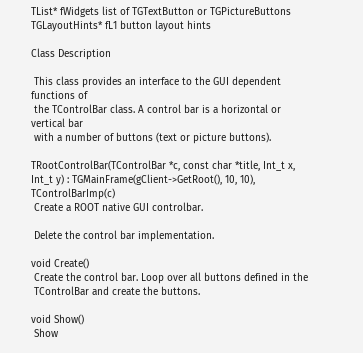TList* fWidgets list of TGTextButton or TGPictureButtons TGLayoutHints* fL1 button layout hints

Class Description

 This class provides an interface to the GUI dependent functions of
 the TControlBar class. A control bar is a horizontal or vertical bar
 with a number of buttons (text or picture buttons).

TRootControlBar(TControlBar *c, const char *title, Int_t x, Int_t y) : TGMainFrame(gClient->GetRoot(), 10, 10), TControlBarImp(c)
 Create a ROOT native GUI controlbar.

 Delete the control bar implementation.

void Create()
 Create the control bar. Loop over all buttons defined in the
 TControlBar and create the buttons.

void Show()
 Show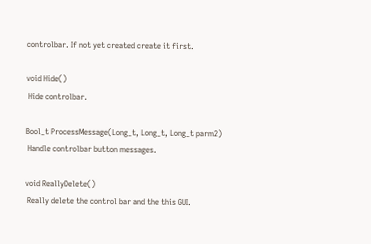controlbar. If not yet created create it first.

void Hide()
 Hide controlbar.

Bool_t ProcessMessage(Long_t, Long_t, Long_t parm2)
 Handle controlbar button messages.

void ReallyDelete()
 Really delete the control bar and the this GUI.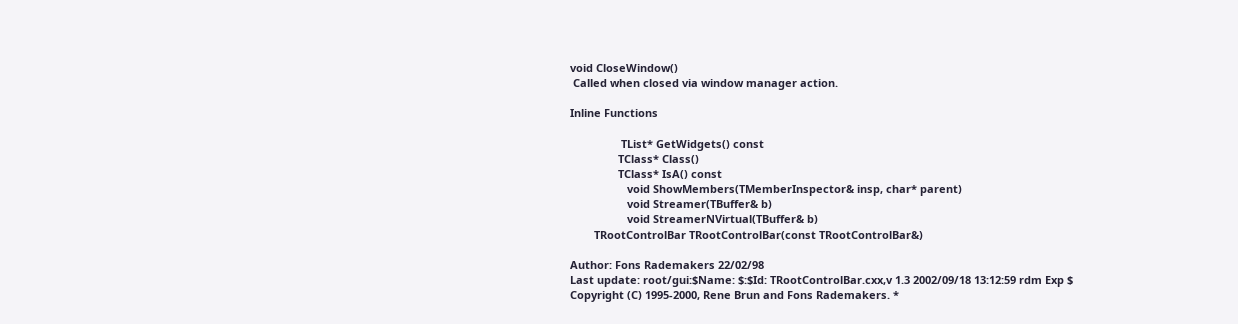void CloseWindow()
 Called when closed via window manager action.

Inline Functions

                 TList* GetWidgets() const
                TClass* Class()
                TClass* IsA() const
                   void ShowMembers(TMemberInspector& insp, char* parent)
                   void Streamer(TBuffer& b)
                   void StreamerNVirtual(TBuffer& b)
        TRootControlBar TRootControlBar(const TRootControlBar&)

Author: Fons Rademakers 22/02/98
Last update: root/gui:$Name: $:$Id: TRootControlBar.cxx,v 1.3 2002/09/18 13:12:59 rdm Exp $
Copyright (C) 1995-2000, Rene Brun and Fons Rademakers. *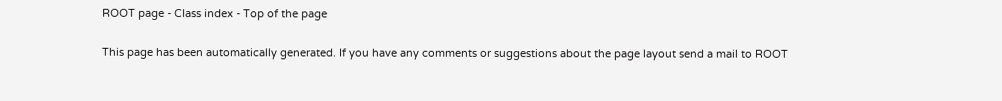ROOT page - Class index - Top of the page

This page has been automatically generated. If you have any comments or suggestions about the page layout send a mail to ROOT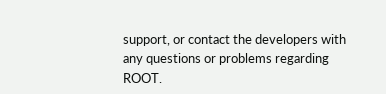support, or contact the developers with any questions or problems regarding ROOT.